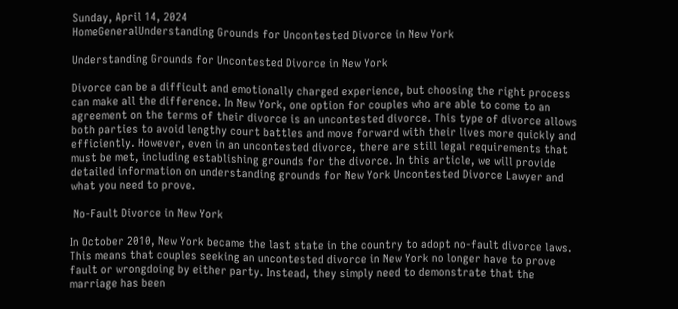Sunday, April 14, 2024
HomeGeneralUnderstanding Grounds for Uncontested Divorce in New York

Understanding Grounds for Uncontested Divorce in New York

Divorce can be a difficult and emotionally charged experience, but choosing the right process can make all the difference. In New York, one option for couples who are able to come to an agreement on the terms of their divorce is an uncontested divorce. This type of divorce allows both parties to avoid lengthy court battles and move forward with their lives more quickly and efficiently. However, even in an uncontested divorce, there are still legal requirements that must be met, including establishing grounds for the divorce. In this article, we will provide detailed information on understanding grounds for New York Uncontested Divorce Lawyer and what you need to prove.

 No-Fault Divorce in New York

In October 2010, New York became the last state in the country to adopt no-fault divorce laws. This means that couples seeking an uncontested divorce in New York no longer have to prove fault or wrongdoing by either party. Instead, they simply need to demonstrate that the marriage has been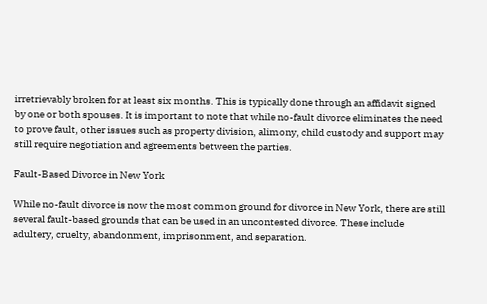irretrievably broken for at least six months. This is typically done through an affidavit signed by one or both spouses. It is important to note that while no-fault divorce eliminates the need to prove fault, other issues such as property division, alimony, child custody and support may still require negotiation and agreements between the parties.

Fault-Based Divorce in New York

While no-fault divorce is now the most common ground for divorce in New York, there are still several fault-based grounds that can be used in an uncontested divorce. These include adultery, cruelty, abandonment, imprisonment, and separation.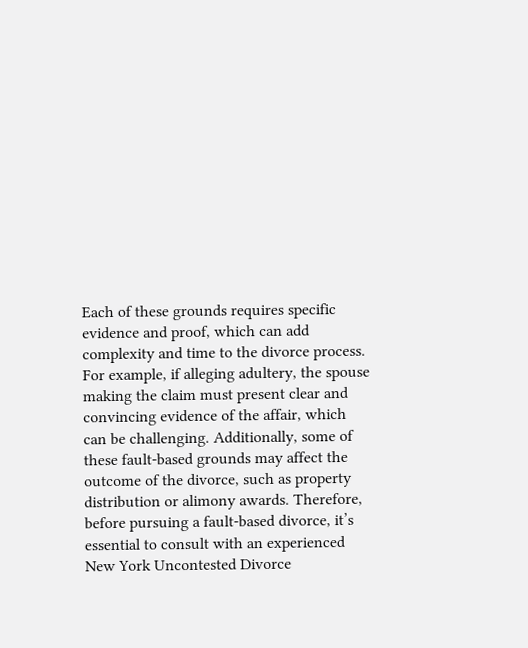Each of these grounds requires specific evidence and proof, which can add complexity and time to the divorce process. For example, if alleging adultery, the spouse making the claim must present clear and convincing evidence of the affair, which can be challenging. Additionally, some of these fault-based grounds may affect the outcome of the divorce, such as property distribution or alimony awards. Therefore, before pursuing a fault-based divorce, it’s essential to consult with an experienced New York Uncontested Divorce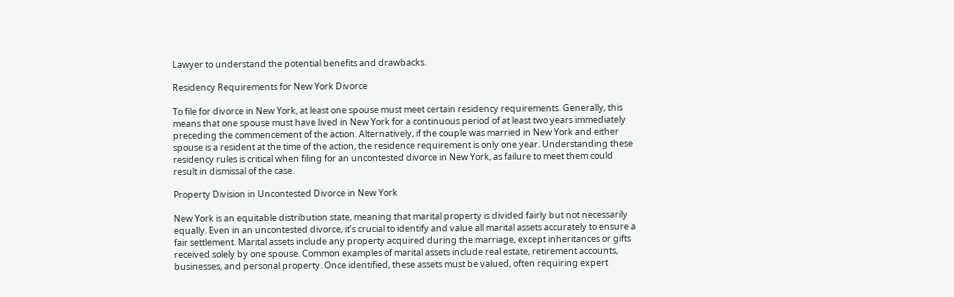Lawyer to understand the potential benefits and drawbacks.

Residency Requirements for New York Divorce

To file for divorce in New York, at least one spouse must meet certain residency requirements. Generally, this means that one spouse must have lived in New York for a continuous period of at least two years immediately preceding the commencement of the action. Alternatively, if the couple was married in New York and either spouse is a resident at the time of the action, the residence requirement is only one year. Understanding these residency rules is critical when filing for an uncontested divorce in New York, as failure to meet them could result in dismissal of the case.

Property Division in Uncontested Divorce in New York

New York is an equitable distribution state, meaning that marital property is divided fairly but not necessarily equally. Even in an uncontested divorce, it’s crucial to identify and value all marital assets accurately to ensure a fair settlement. Marital assets include any property acquired during the marriage, except inheritances or gifts received solely by one spouse. Common examples of marital assets include real estate, retirement accounts, businesses, and personal property. Once identified, these assets must be valued, often requiring expert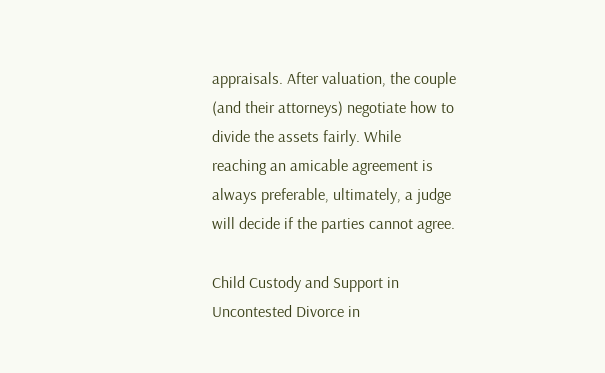appraisals. After valuation, the couple (and their attorneys) negotiate how to divide the assets fairly. While reaching an amicable agreement is always preferable, ultimately, a judge will decide if the parties cannot agree.

Child Custody and Support in Uncontested Divorce in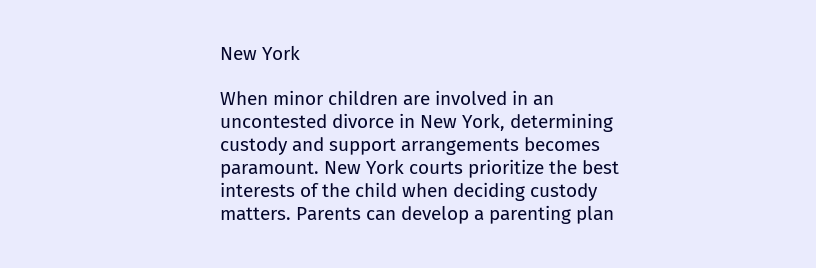New York

When minor children are involved in an uncontested divorce in New York, determining custody and support arrangements becomes paramount. New York courts prioritize the best interests of the child when deciding custody matters. Parents can develop a parenting plan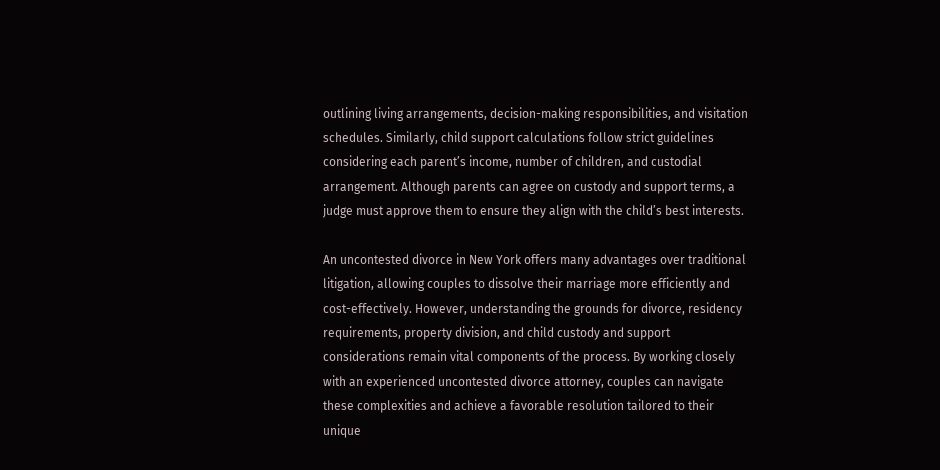outlining living arrangements, decision-making responsibilities, and visitation schedules. Similarly, child support calculations follow strict guidelines considering each parent’s income, number of children, and custodial arrangement. Although parents can agree on custody and support terms, a judge must approve them to ensure they align with the child’s best interests.

An uncontested divorce in New York offers many advantages over traditional litigation, allowing couples to dissolve their marriage more efficiently and cost-effectively. However, understanding the grounds for divorce, residency requirements, property division, and child custody and support considerations remain vital components of the process. By working closely with an experienced uncontested divorce attorney, couples can navigate these complexities and achieve a favorable resolution tailored to their unique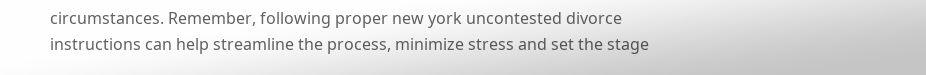circumstances. Remember, following proper new york uncontested divorce instructions can help streamline the process, minimize stress and set the stage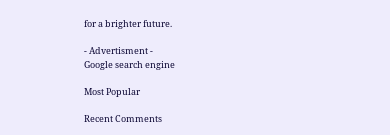for a brighter future.

- Advertisment -
Google search engine

Most Popular

Recent Comments